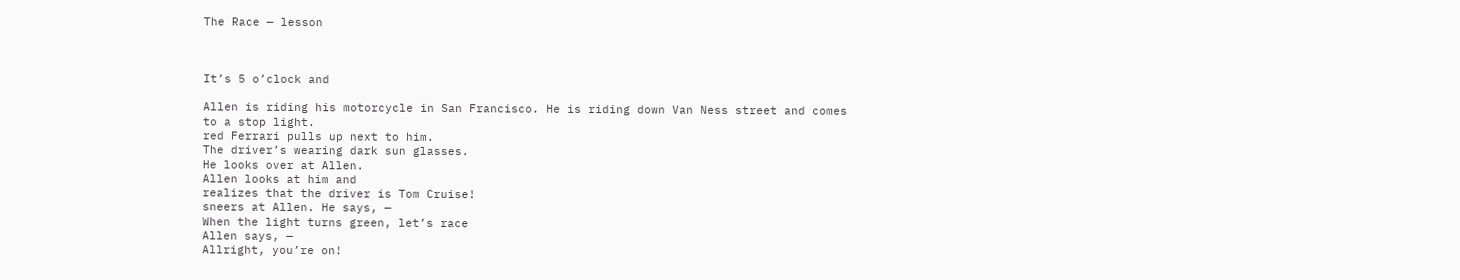The Race — lesson



It’s 5 o’clock and

Allen is riding his motorcycle in San Francisco. He is riding down Van Ness street and comes
to a stop light.
red Ferrari pulls up next to him.
The driver’s wearing dark sun glasses.
He looks over at Allen.
Allen looks at him and
realizes that the driver is Tom Cruise!
sneers at Allen. He says, —
When the light turns green, let’s race
Allen says, —
Allright, you’re on!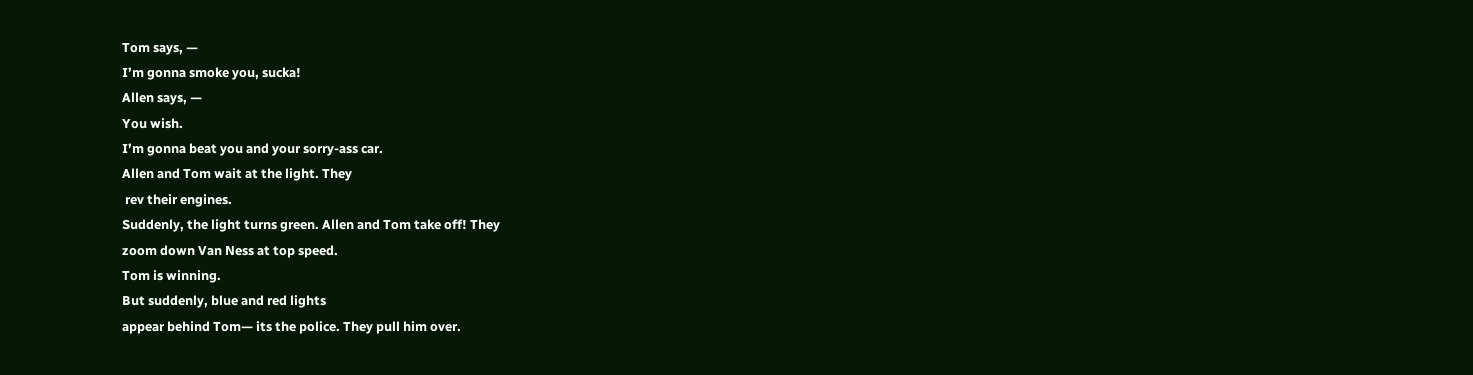Tom says, —
I’m gonna smoke you, sucka!
Allen says, —
You wish.
I’m gonna beat you and your sorry-ass car.
Allen and Tom wait at the light. They
 rev their engines.
Suddenly, the light turns green. Allen and Tom take off! They
zoom down Van Ness at top speed.
Tom is winning.
But suddenly, blue and red lights
appear behind Tom— its the police. They pull him over.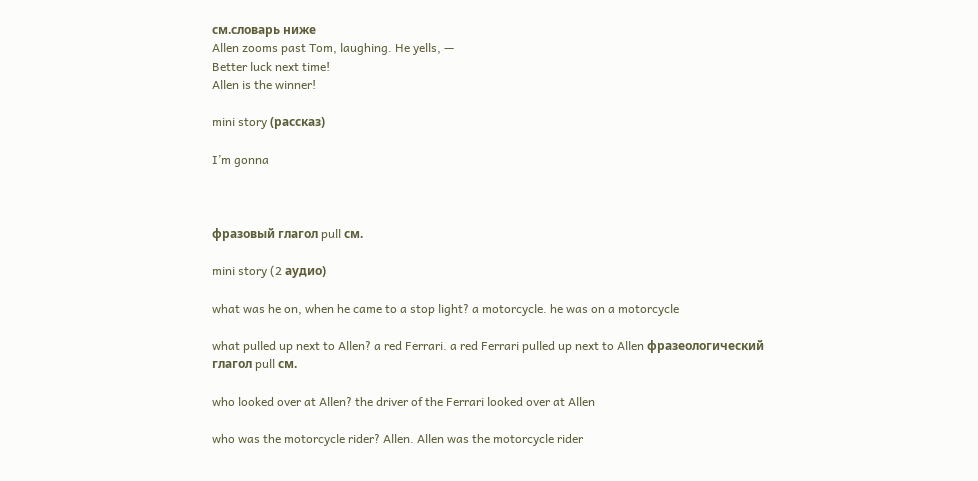см.словарь ниже
Allen zooms past Tom, laughing. He yells, —
Better luck next time!
Allen is the winner!

mini story (рассказ)

I’m gonna



фразовый глагол pull см.

mini story (2 аудио)

what was he on, when he came to a stop light? a motorcycle. he was on a motorcycle

what pulled up next to Allen? a red Ferrari. a red Ferrari pulled up next to Allen фразеологический глагол pull см.

who looked over at Allen? the driver of the Ferrari looked over at Allen

who was the motorcycle rider? Allen. Allen was the motorcycle rider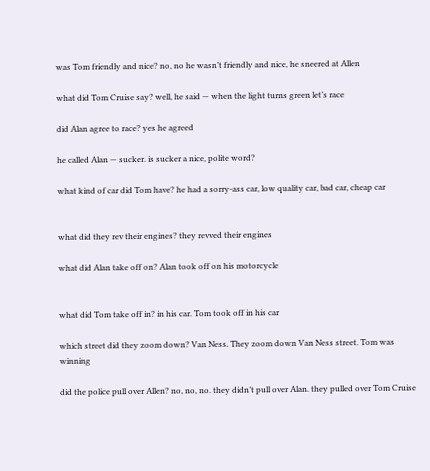was Tom friendly and nice? no, no he wasn’t friendly and nice, he sneered at Allen

what did Tom Cruise say? well, he said — when the light turns green let’s race

did Alan agree to race? yes he agreed

he called Alan — sucker. is sucker a nice, polite word?

what kind of car did Tom have? he had a sorry-ass car, low quality car, bad car, cheap car


what did they rev their engines? they revved their engines

what did Alan take off on? Alan took off on his motorcycle


what did Tom take off in? in his car. Tom took off in his car

which street did they zoom down? Van Ness. They zoom down Van Ness street. Tom was winning

did the police pull over Allen? no, no, no. they didn’t pull over Alan. they pulled over Tom Cruise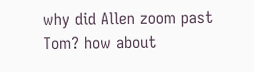why did Allen zoom past Tom? how about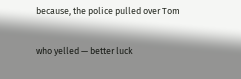because, the police pulled over Tom

who yelled — better luck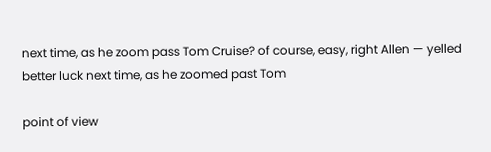next time, as he zoom pass Tom Cruise? of course, easy, right Allen — yelled better luck next time, as he zoomed past Tom

point of view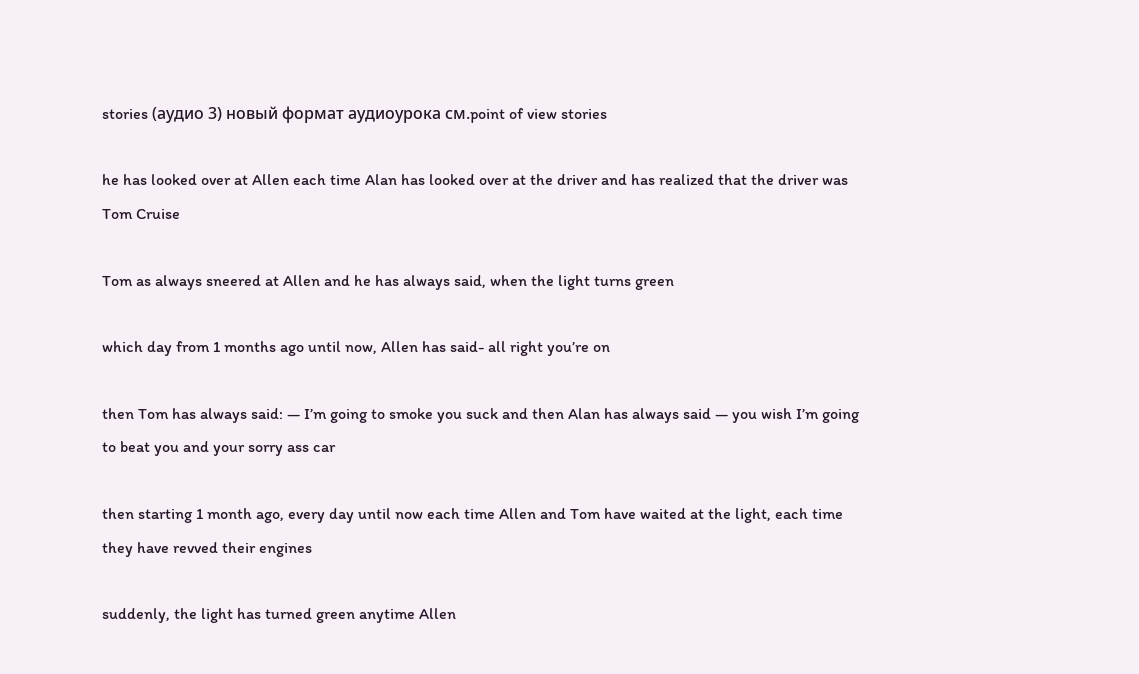stories (аудио 3) новый формат аудиоурока см.point of view stories

he has looked over at Allen each time Alan has looked over at the driver and has realized that the driver was Tom Cruise

Tom as always sneered at Allen and he has always said, when the light turns green

which day from 1 months ago until now, Allen has said- all right you’re on

then Tom has always said: — I’m going to smoke you suck and then Alan has always said — you wish I’m going to beat you and your sorry ass car

then starting 1 month ago, every day until now each time Allen and Tom have waited at the light, each time they have revved their engines

suddenly, the light has turned green anytime Allen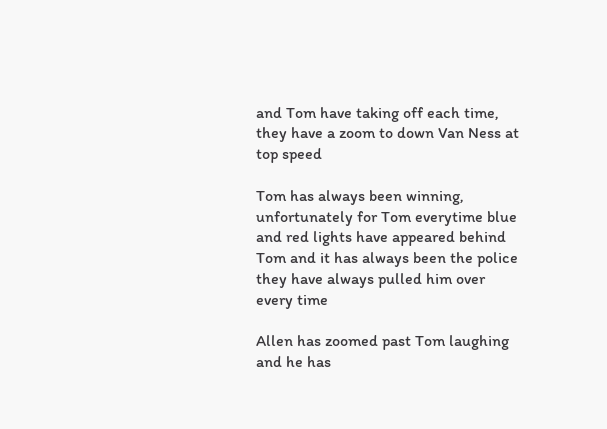and Tom have taking off each time, they have a zoom to down Van Ness at top speed

Tom has always been winning, unfortunately for Tom everytime blue and red lights have appeared behind Tom and it has always been the police they have always pulled him over every time

Allen has zoomed past Tom laughing and he has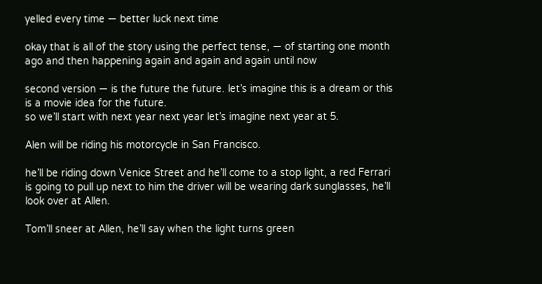yelled every time — better luck next time

okay that is all of the story using the perfect tense, — of starting one month ago and then happening again and again and again until now

second version — is the future the future. let’s imagine this is a dream or this is a movie idea for the future.
so we’ll start with next year next year let’s imagine next year at 5.

Alen will be riding his motorcycle in San Francisco.

he’ll be riding down Venice Street and he’ll come to a stop light, a red Ferrari is going to pull up next to him the driver will be wearing dark sunglasses, he’ll look over at Allen.

Tom’ll sneer at Allen, he’ll say when the light turns green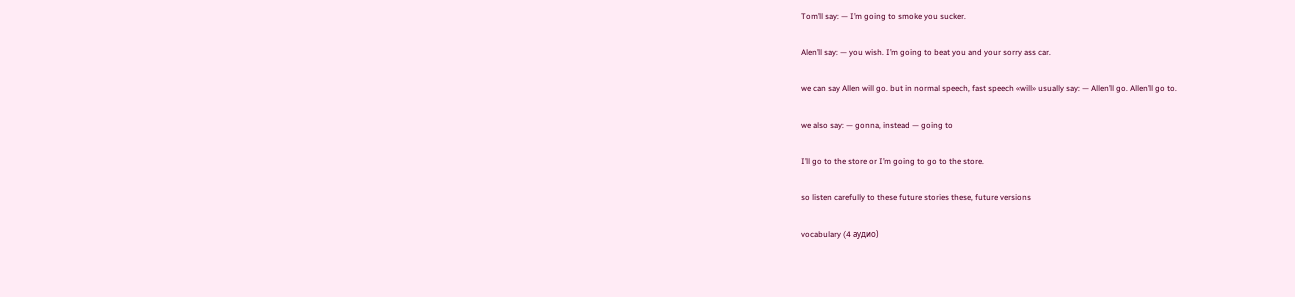Tom’ll say: — I’m going to smoke you sucker.

Alen’ll say: — you wish. I’m going to beat you and your sorry ass car.

we can say Allen will go. but in normal speech, fast speech «will» usually say: — Allen’ll go. Allen’ll go to.

we also say: — gonna, instead — going to

I’ll go to the store or I’m going to go to the store.

so listen carefully to these future stories these, future versions

vocabulary (4 аудио)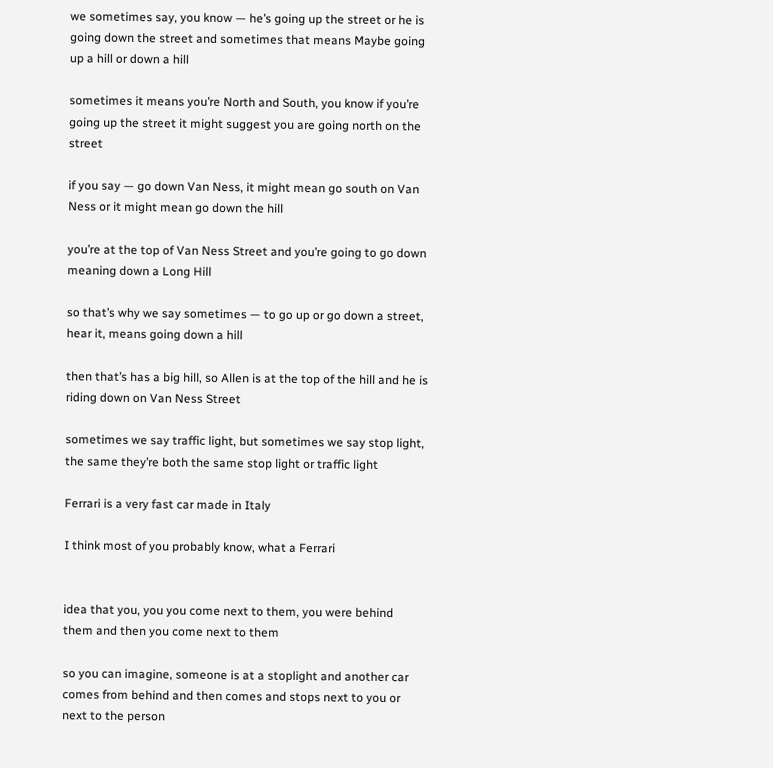we sometimes say, you know — he’s going up the street or he is going down the street and sometimes that means Maybe going up a hill or down a hill

sometimes it means you’re North and South, you know if you’re going up the street it might suggest you are going north on the street

if you say — go down Van Ness, it might mean go south on Van Ness or it might mean go down the hill

you’re at the top of Van Ness Street and you’re going to go down meaning down a Long Hill

so that’s why we say sometimes — to go up or go down a street, hear it, means going down a hill

then that’s has a big hill, so Allen is at the top of the hill and he is riding down on Van Ness Street

sometimes we say traffic light, but sometimes we say stop light, the same they’re both the same stop light or traffic light

Ferrari is a very fast car made in Italy

I think most of you probably know, what a Ferrari


idea that you, you you come next to them, you were behind them and then you come next to them

so you can imagine, someone is at a stoplight and another car comes from behind and then comes and stops next to you or next to the person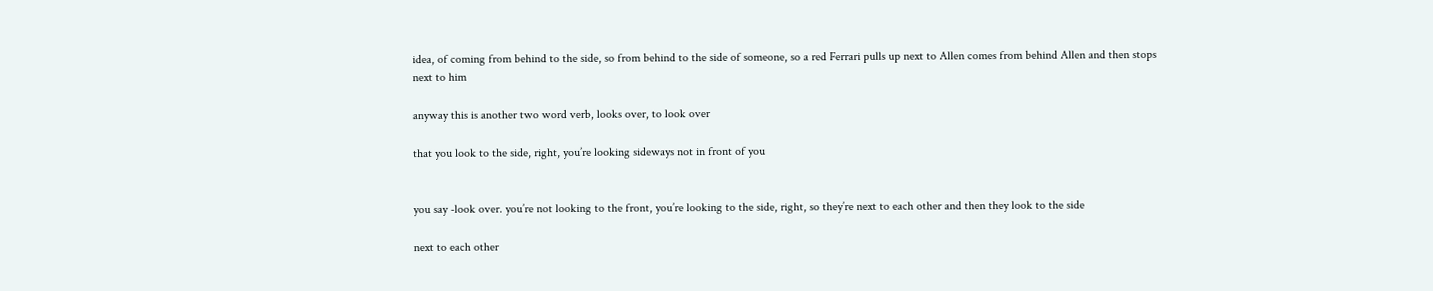idea, of coming from behind to the side, so from behind to the side of someone, so a red Ferrari pulls up next to Allen comes from behind Allen and then stops next to him

anyway this is another two word verb, looks over, to look over

that you look to the side, right, you’re looking sideways not in front of you


you say -look over. you’re not looking to the front, you’re looking to the side, right, so they’re next to each other and then they look to the side

next to each other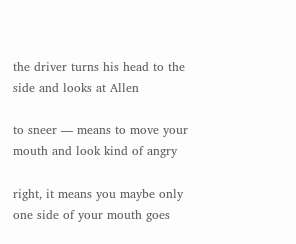the driver turns his head to the side and looks at Allen

to sneer — means to move your mouth and look kind of angry

right, it means you maybe only one side of your mouth goes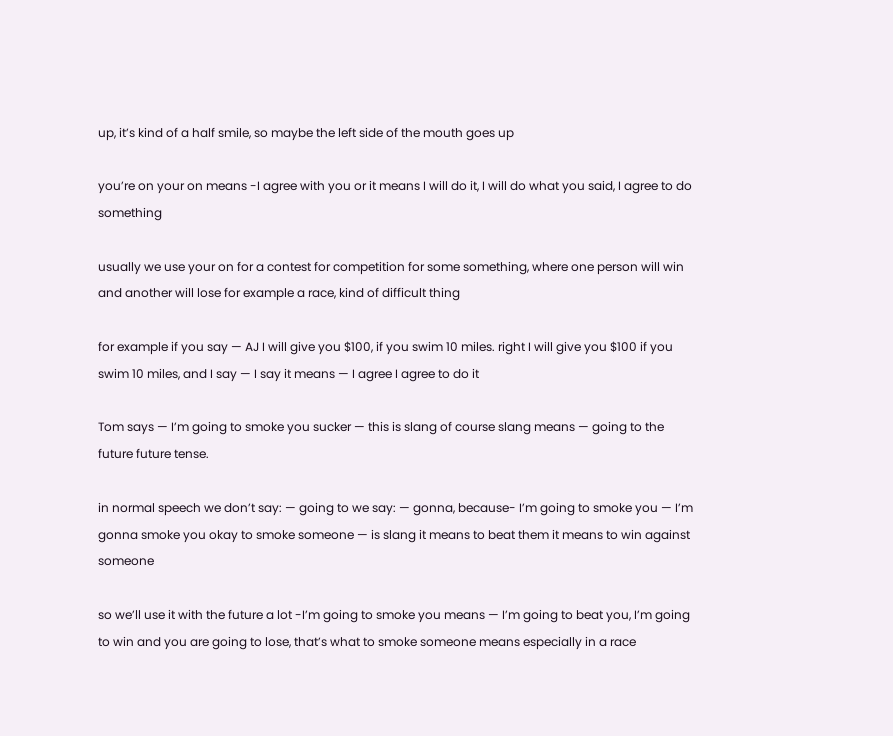up, it’s kind of a half smile, so maybe the left side of the mouth goes up

you’re on your on means -I agree with you or it means I will do it, I will do what you said, I agree to do something

usually we use your on for a contest for competition for some something, where one person will win and another will lose for example a race, kind of difficult thing

for example if you say — AJ I will give you $100, if you swim 10 miles. right I will give you $100 if you swim 10 miles, and I say — I say it means — I agree I agree to do it

Tom says — I’m going to smoke you sucker — this is slang of course slang means — going to the future future tense.

in normal speech we don’t say: — going to we say: — gonna, because- I’m going to smoke you — I’m gonna smoke you okay to smoke someone — is slang it means to beat them it means to win against someone

so we’ll use it with the future a lot -I’m going to smoke you means — I’m going to beat you, I’m going to win and you are going to lose, that’s what to smoke someone means especially in a race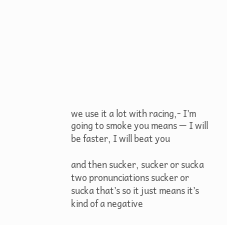we use it a lot with racing,- I’m going to smoke you means — I will be faster, I will beat you

and then sucker, sucker or sucka two pronunciations sucker or sucka that’s so it just means it’s kind of a negative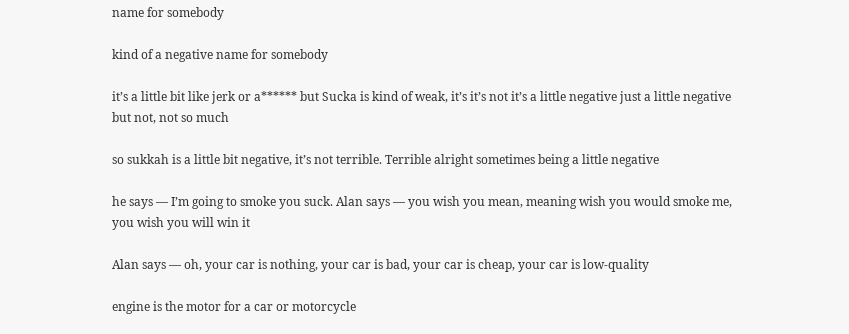name for somebody

kind of a negative name for somebody

it’s a little bit like jerk or a****** but Sucka is kind of weak, it’s it’s not it’s a little negative just a little negative but not, not so much

so sukkah is a little bit negative, it’s not terrible. Terrible alright sometimes being a little negative

he says — I’m going to smoke you suck. Alan says — you wish you mean, meaning wish you would smoke me, you wish you will win it

Alan says — oh, your car is nothing, your car is bad, your car is cheap, your car is low-quality

engine is the motor for a car or motorcycle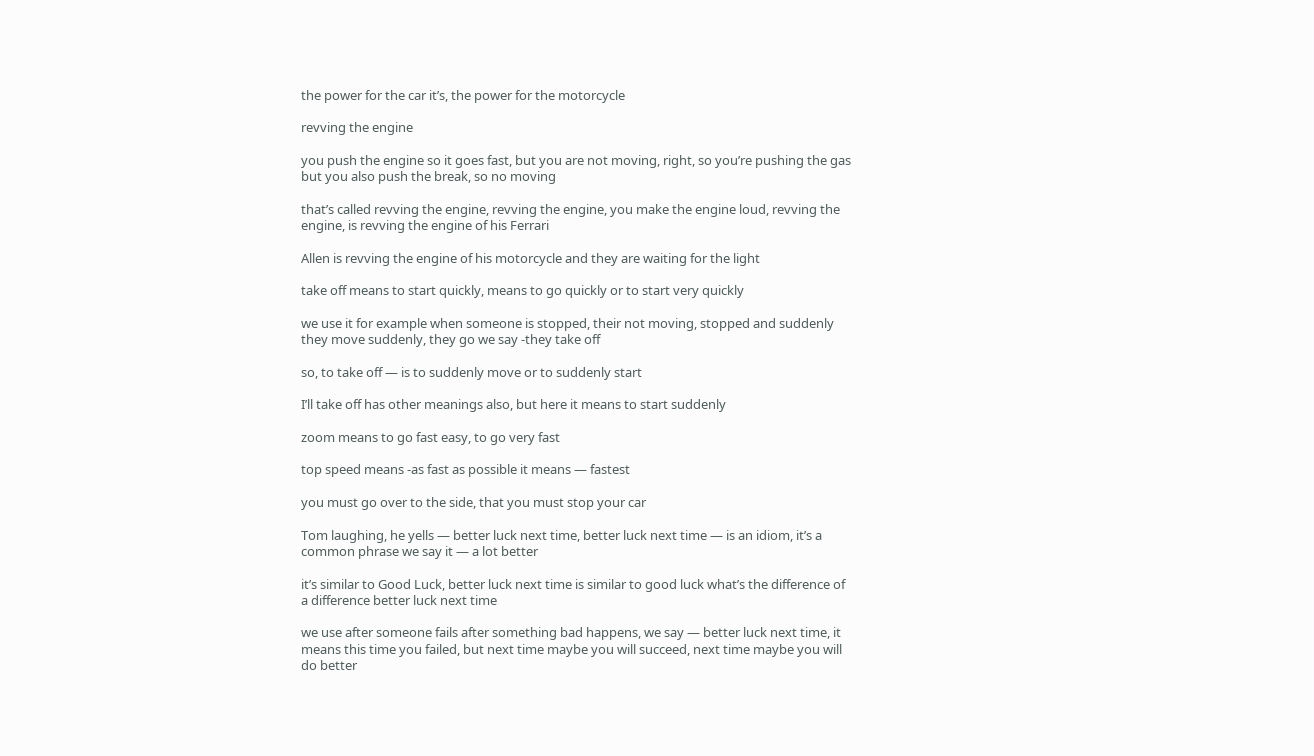the power for the car it’s, the power for the motorcycle

revving the engine

you push the engine so it goes fast, but you are not moving, right, so you’re pushing the gas but you also push the break, so no moving

that’s called revving the engine, revving the engine, you make the engine loud, revving the engine, is revving the engine of his Ferrari

Allen is revving the engine of his motorcycle and they are waiting for the light

take off means to start quickly, means to go quickly or to start very quickly

we use it for example when someone is stopped, their not moving, stopped and suddenly they move suddenly, they go we say -they take off

so, to take off — is to suddenly move or to suddenly start

I’ll take off has other meanings also, but here it means to start suddenly

zoom means to go fast easy, to go very fast

top speed means -as fast as possible it means — fastest

you must go over to the side, that you must stop your car

Tom laughing, he yells — better luck next time, better luck next time — is an idiom, it’s a common phrase we say it — a lot better

it’s similar to Good Luck, better luck next time is similar to good luck what’s the difference of a difference better luck next time

we use after someone fails after something bad happens, we say — better luck next time, it means this time you failed, but next time maybe you will succeed, next time maybe you will do better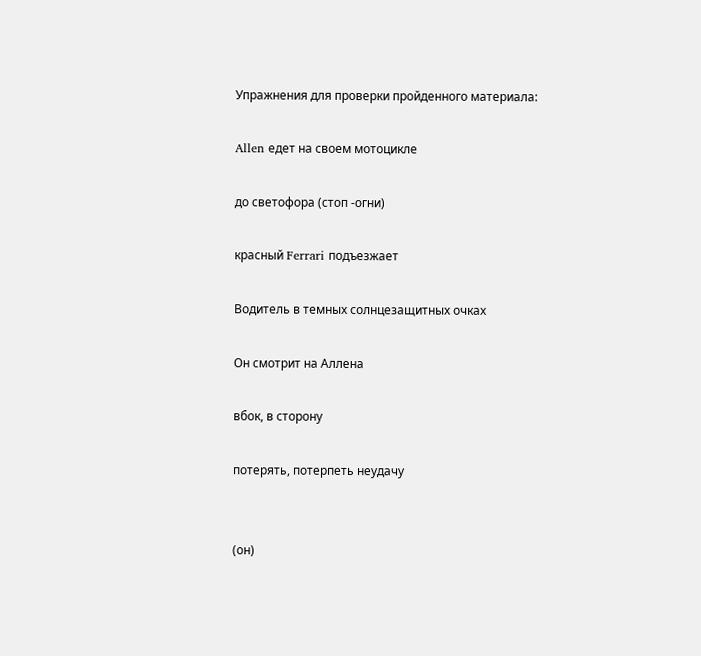Упражнения для проверки пройденного материала:

Allen едет на своем мотоцикле

до светофора (стоп -огни)

красный Ferrari подъезжает

Водитель в темных солнцезащитных очках

Он смотрит на Аллена

вбок, в сторону

потерять, потерпеть неудачу


(он)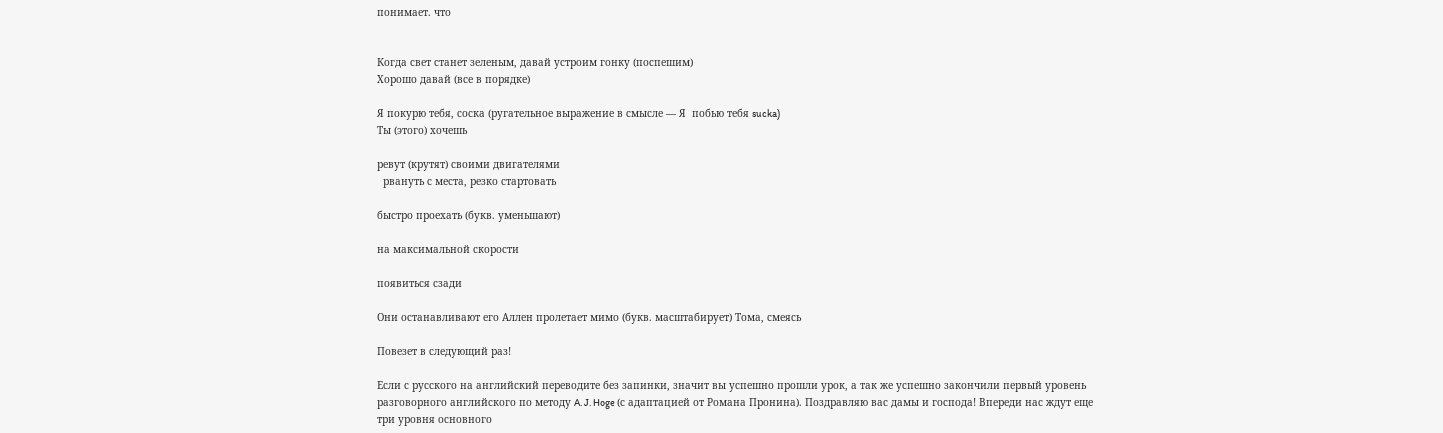понимает. что


Когда свет станет зеленым, давай устроим гонку (поспешим)
Хорошо давай (все в порядке)

Я покурю тебя, соска (ругательное выражение в смысле — Я  побью тебя sucka)
Ты (этого) хочешь

ревут (крутят) своими двигателями
  рвануть с места, резко стартовать

быстро проехать (букв. уменьшают)

на максимальной скорости

появиться сзади

Они останавливают его Аллен пролетает мимо (букв. масштабирует) Тома, смеясь

Повезет в следующий раз!

Если с русского на английский переводите без запинки, значит вы успешно прошли урок, а так же успешно закончили первый уровень разговорного английского по методу A. J. Hoge (с адаптацией от Романа Пронина). Поздравляю вас дамы и господа! Впереди нас ждут еще три уровня основного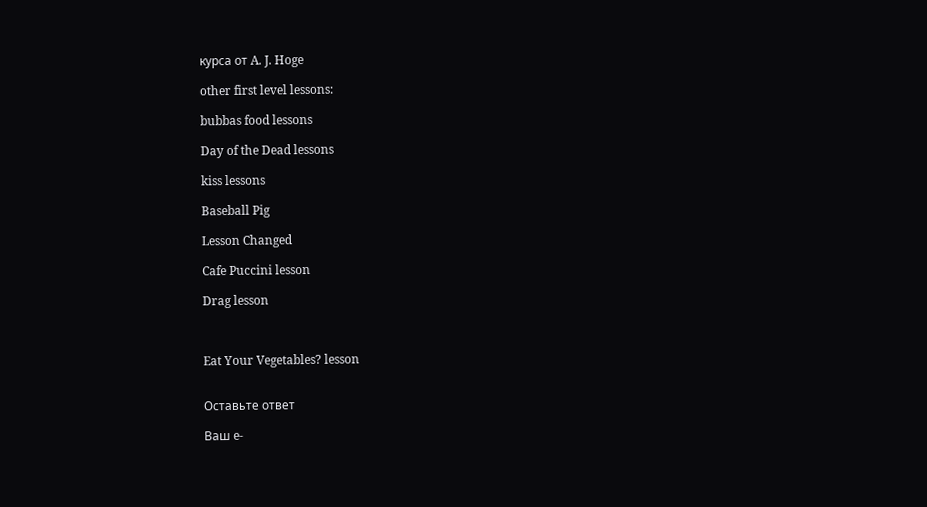курса от A. J. Hoge

other first level lessons:

bubbas food lessons

Day of the Dead lessons

kiss lessons

Baseball Pig

Lesson Changed

Cafe Puccini lesson

Drag lesson



Eat Your Vegetables? lesson


Оставьте ответ

Ваш e-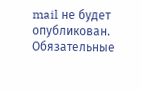mail не будет опубликован. Обязательные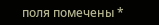поля помечены *